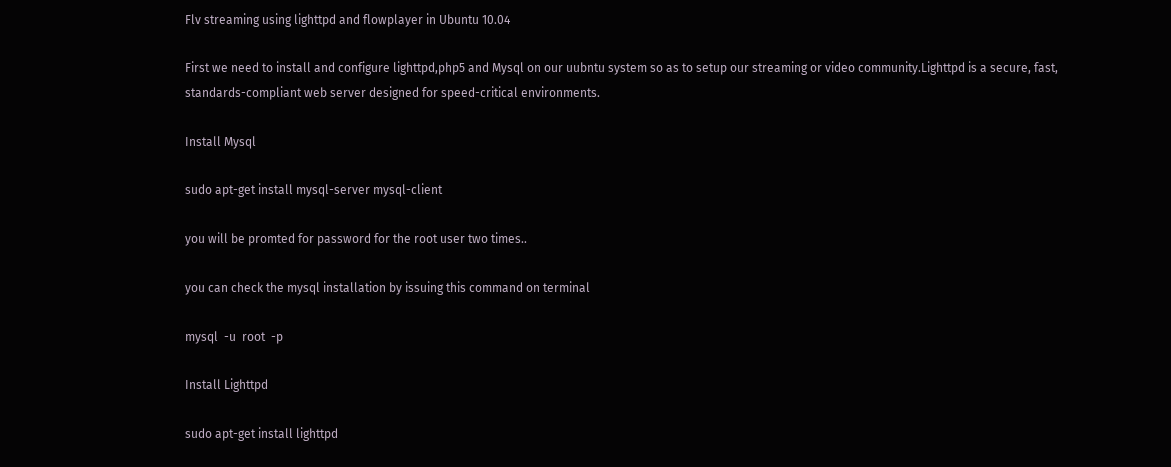Flv streaming using lighttpd and flowplayer in Ubuntu 10.04

First we need to install and configure lighttpd,php5 and Mysql on our uubntu system so as to setup our streaming or video community.Lighttpd is a secure, fast, standards-compliant web server designed for speed-critical environments.

Install Mysql

sudo apt-get install mysql-server mysql-client

you will be promted for password for the root user two times..

you can check the mysql installation by issuing this command on terminal

mysql  -u  root  -p

Install Lighttpd

sudo apt-get install lighttpd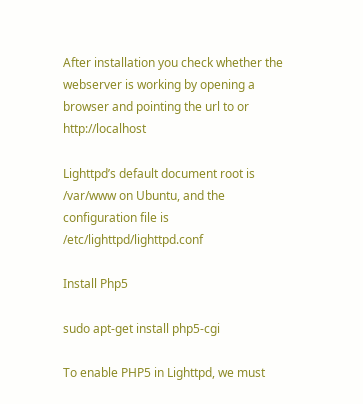After installation you check whether the webserver is working by opening a browser and pointing the url to or http://localhost

Lighttpd’s default document root is /var/www on Ubuntu, and the configuration file is /etc/lighttpd/lighttpd.conf

Install Php5

sudo apt-get install php5-cgi

To enable PHP5 in Lighttpd, we must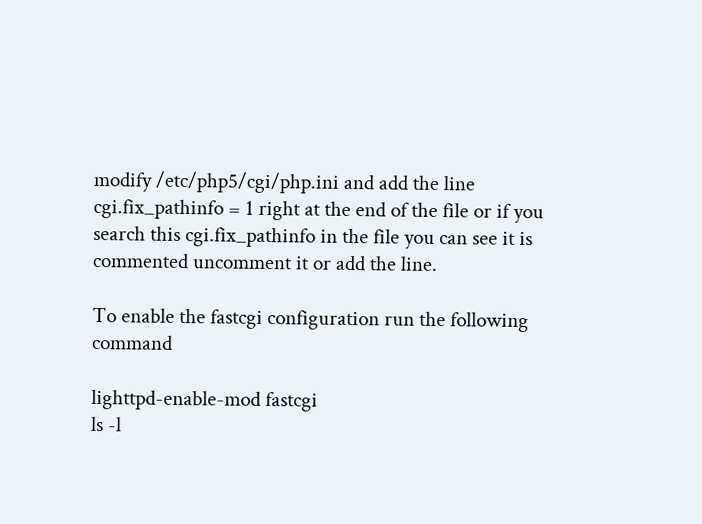modify /etc/php5/cgi/php.ini and add the line cgi.fix_pathinfo = 1 right at the end of the file or if you search this cgi.fix_pathinfo in the file you can see it is commented uncomment it or add the line.

To enable the fastcgi configuration run the following command

lighttpd-enable-mod fastcgi
ls -l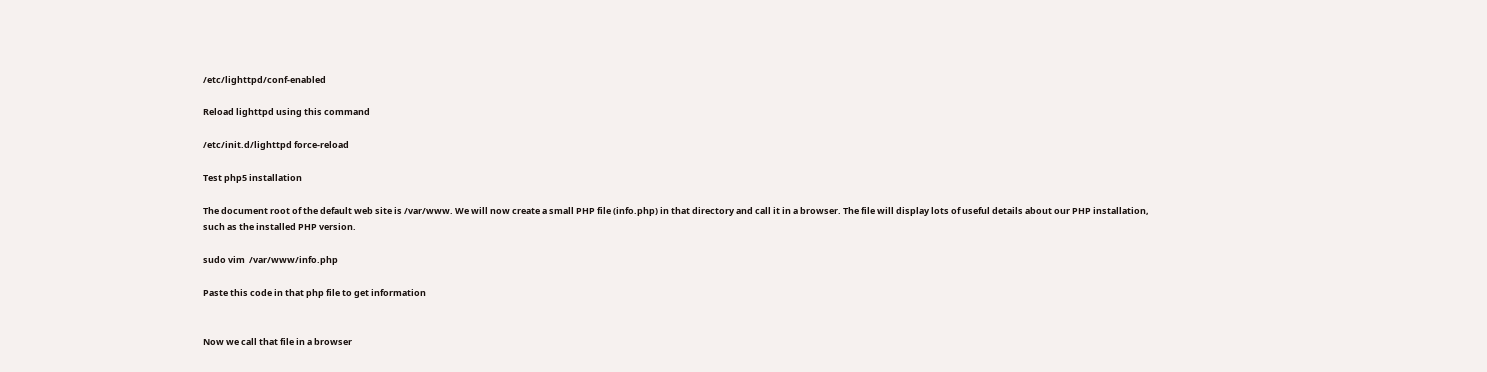/etc/lighttpd/conf-enabled

Reload lighttpd using this command

/etc/init.d/lighttpd force-reload

Test php5 installation

The document root of the default web site is /var/www. We will now create a small PHP file (info.php) in that directory and call it in a browser. The file will display lots of useful details about our PHP installation, such as the installed PHP version.

sudo vim  /var/www/info.php

Paste this code in that php file to get information


Now we call that file in a browser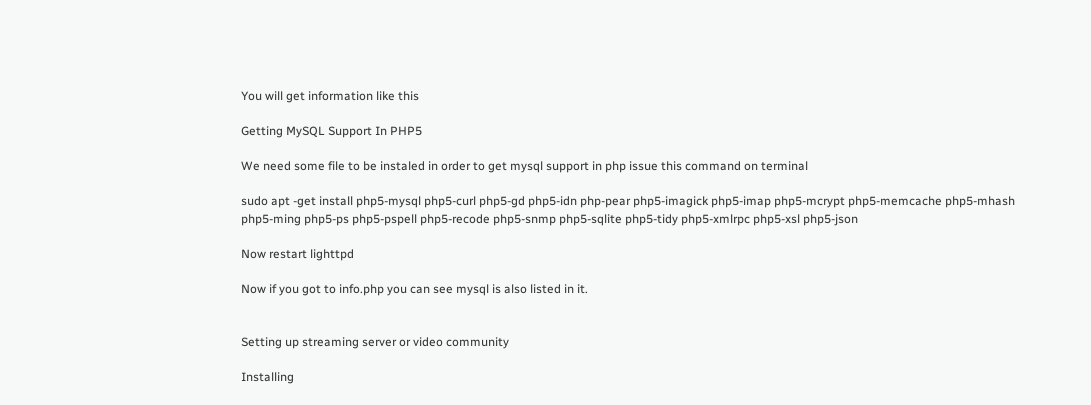You will get information like this

Getting MySQL Support In PHP5

We need some file to be instaled in order to get mysql support in php issue this command on terminal

sudo apt -get install php5-mysql php5-curl php5-gd php5-idn php-pear php5-imagick php5-imap php5-mcrypt php5-memcache php5-mhash php5-ming php5-ps php5-pspell php5-recode php5-snmp php5-sqlite php5-tidy php5-xmlrpc php5-xsl php5-json

Now restart lighttpd

Now if you got to info.php you can see mysql is also listed in it.


Setting up streaming server or video community

Installing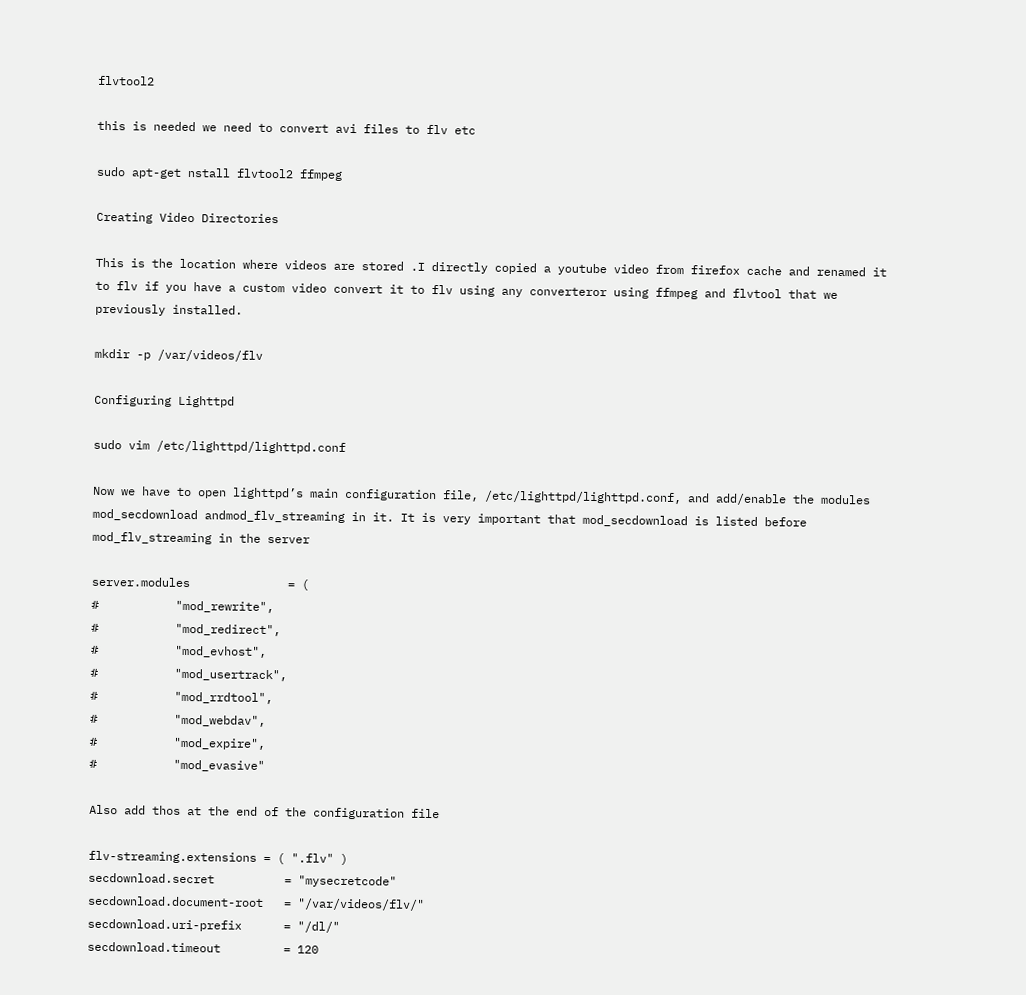flvtool2

this is needed we need to convert avi files to flv etc

sudo apt-get nstall flvtool2 ffmpeg

Creating Video Directories

This is the location where videos are stored .I directly copied a youtube video from firefox cache and renamed it to flv if you have a custom video convert it to flv using any converteror using ffmpeg and flvtool that we previously installed.

mkdir -p /var/videos/flv

Configuring Lighttpd

sudo vim /etc/lighttpd/lighttpd.conf

Now we have to open lighttpd’s main configuration file, /etc/lighttpd/lighttpd.conf, and add/enable the modules mod_secdownload andmod_flv_streaming in it. It is very important that mod_secdownload is listed before mod_flv_streaming in the server

server.modules              = (
#           "mod_rewrite",
#           "mod_redirect",
#           "mod_evhost",
#           "mod_usertrack",
#           "mod_rrdtool",
#           "mod_webdav",
#           "mod_expire",
#           "mod_evasive"

Also add thos at the end of the configuration file

flv-streaming.extensions = ( ".flv" )
secdownload.secret          = "mysecretcode"
secdownload.document-root   = "/var/videos/flv/"
secdownload.uri-prefix      = "/dl/"
secdownload.timeout         = 120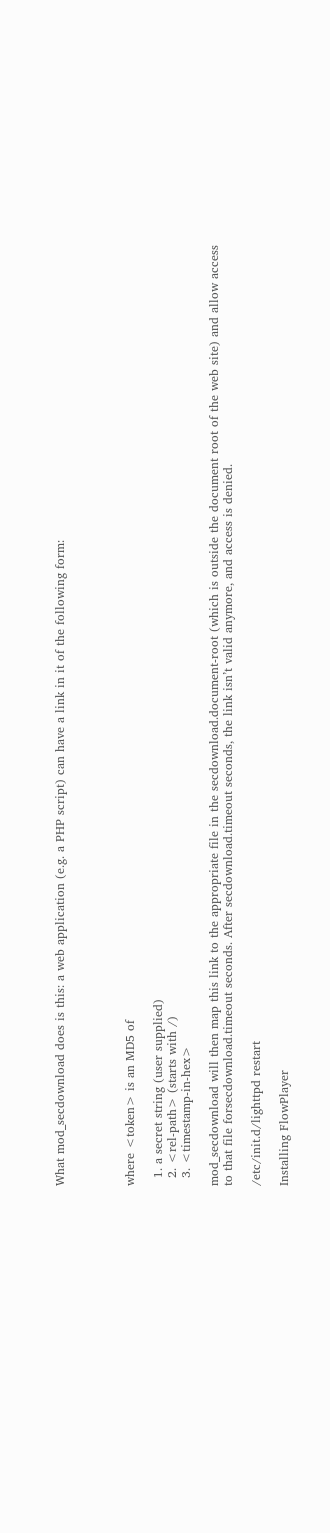What mod_secdownload does is this: a web application (e.g. a PHP script) can have a link in it of the following form:




where <token> is an MD5 of

  1. a secret string (user supplied)
  2. <rel-path> (starts with /)
  3. <timestamp-in-hex>

mod_secdownload will then map this link to the appropriate file in the secdownload.document-root (which is outside the document root of the web site) and allow access to that file forsecdownload.timeout seconds. After secdownload.timeout seconds, the link isn’t valid anymore, and access is denied.

/etc/init.d/lighttpd restart

Installing FlowPlayer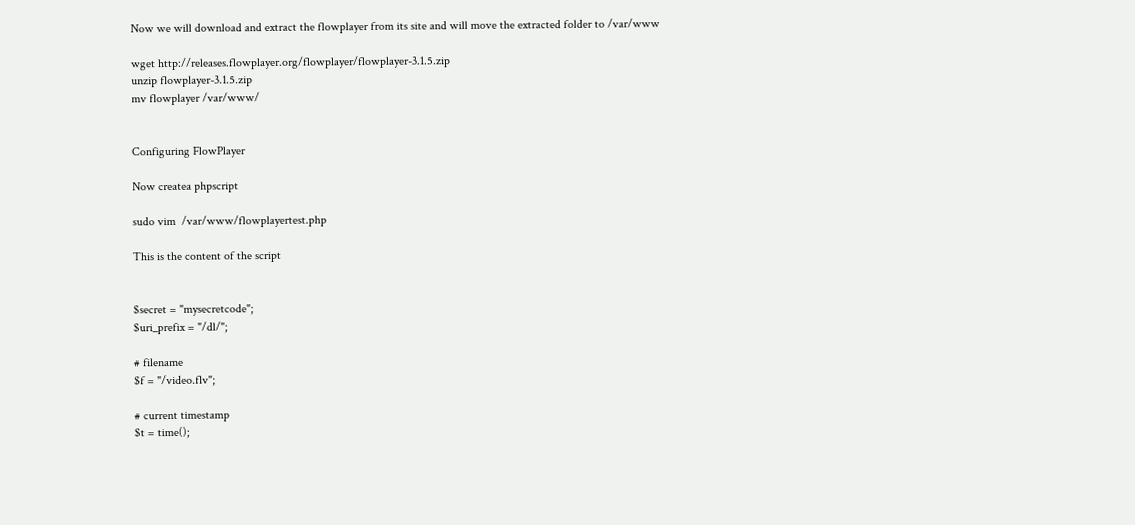Now we will download and extract the flowplayer from its site and will move the extracted folder to /var/www

wget http://releases.flowplayer.org/flowplayer/flowplayer-3.1.5.zip
unzip flowplayer-3.1.5.zip
mv flowplayer /var/www/


Configuring FlowPlayer

Now createa phpscript

sudo vim  /var/www/flowplayertest.php

This is the content of the script


$secret = "mysecretcode";
$uri_prefix = "/dl/";

# filename
$f = "/video.flv";

# current timestamp
$t = time();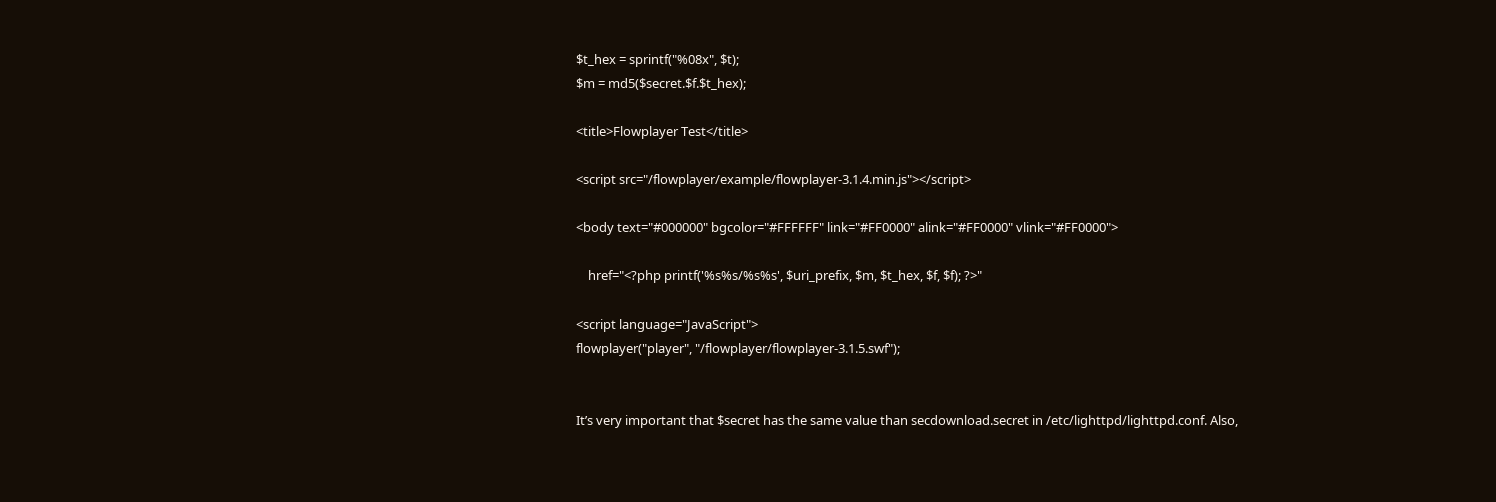$t_hex = sprintf("%08x", $t);
$m = md5($secret.$f.$t_hex);

<title>Flowplayer Test</title>

<script src="/flowplayer/example/flowplayer-3.1.4.min.js"></script>

<body text="#000000" bgcolor="#FFFFFF" link="#FF0000" alink="#FF0000" vlink="#FF0000">

    href="<?php printf('%s%s/%s%s', $uri_prefix, $m, $t_hex, $f, $f); ?>"

<script language="JavaScript">
flowplayer("player", "/flowplayer/flowplayer-3.1.5.swf");


It’s very important that $secret has the same value than secdownload.secret in /etc/lighttpd/lighttpd.conf. Also,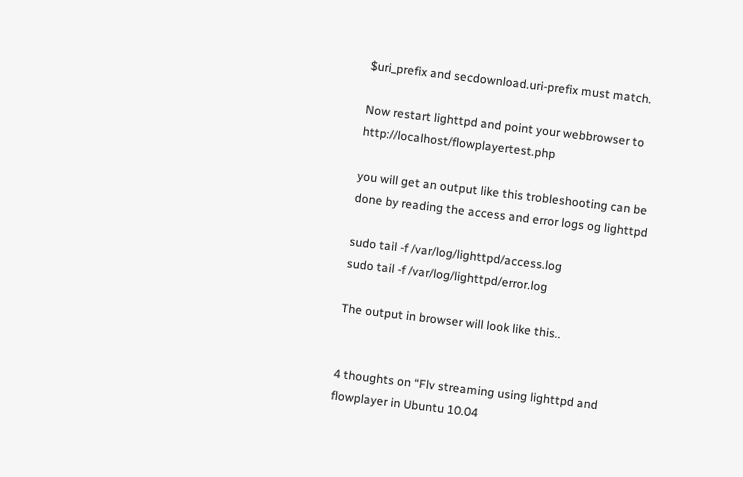$uri_prefix and secdownload.uri-prefix must match.

Now restart lighttpd and point your webbrowser to   http://localhost/flowplayertest.php

you will get an output like this trobleshooting can be done by reading the access and error logs og lighttpd

sudo tail -f /var/log/lighttpd/access.log
sudo tail -f /var/log/lighttpd/error.log

The output in browser will look like this..


4 thoughts on “Flv streaming using lighttpd and flowplayer in Ubuntu 10.04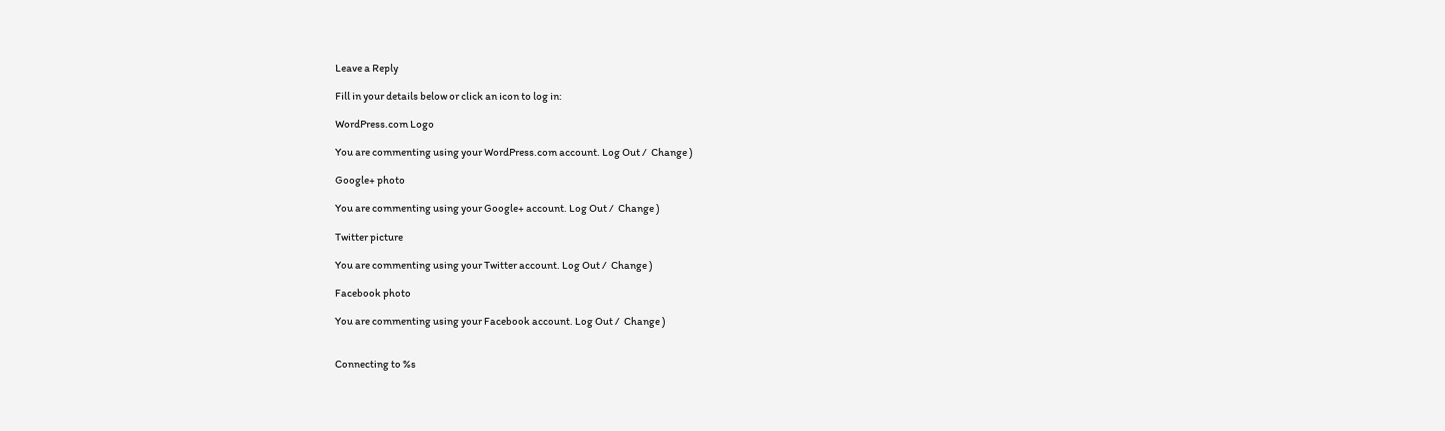Leave a Reply

Fill in your details below or click an icon to log in:

WordPress.com Logo

You are commenting using your WordPress.com account. Log Out /  Change )

Google+ photo

You are commenting using your Google+ account. Log Out /  Change )

Twitter picture

You are commenting using your Twitter account. Log Out /  Change )

Facebook photo

You are commenting using your Facebook account. Log Out /  Change )


Connecting to %s